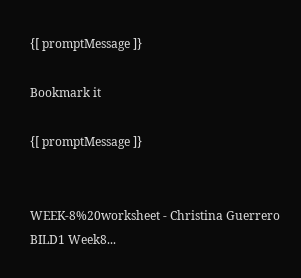{[ promptMessage ]}

Bookmark it

{[ promptMessage ]}


WEEK-8%20worksheet - Christina Guerrero BILD1 Week8...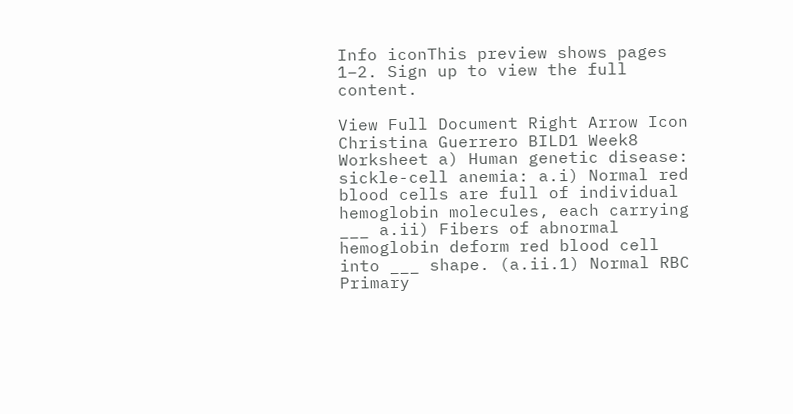Info iconThis preview shows pages 1–2. Sign up to view the full content.

View Full Document Right Arrow Icon
Christina Guerrero BILD1 Week8 Worksheet a) Human genetic disease: sickle-cell anemia: a.i) Normal red blood cells are full of individual hemoglobin molecules, each carrying ___ a.ii) Fibers of abnormal hemoglobin deform red blood cell into ___ shape. (a.ii.1) Normal RBC Primary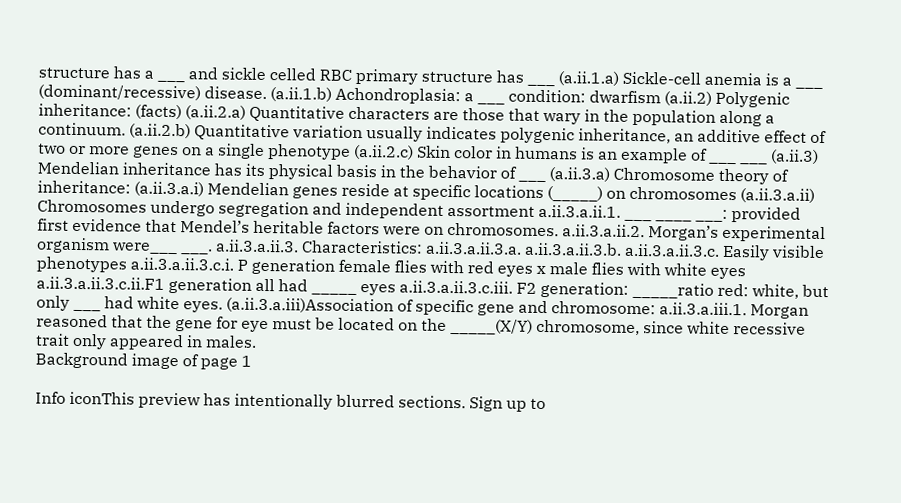structure has a ___ and sickle celled RBC primary structure has ___ (a.ii.1.a) Sickle-cell anemia is a ___ (dominant/recessive) disease. (a.ii.1.b) Achondroplasia: a ___ condition: dwarfism (a.ii.2) Polygenic inheritance: (facts) (a.ii.2.a) Quantitative characters are those that wary in the population along a continuum. (a.ii.2.b) Quantitative variation usually indicates polygenic inheritance, an additive effect of two or more genes on a single phenotype (a.ii.2.c) Skin color in humans is an example of ___ ___ (a.ii.3) Mendelian inheritance has its physical basis in the behavior of ___ (a.ii.3.a) Chromosome theory of inheritance: (a.ii.3.a.i) Mendelian genes reside at specific locations (_____) on chromosomes (a.ii.3.a.ii) Chromosomes undergo segregation and independent assortment a.ii.3.a.ii.1. ___ ____ ___: provided first evidence that Mendel’s heritable factors were on chromosomes. a.ii.3.a.ii.2. Morgan’s experimental organism were___ ___. a.ii.3.a.ii.3. Characteristics: a.ii.3.a.ii.3.a. a.ii.3.a.ii.3.b. a.ii.3.a.ii.3.c. Easily visible phenotypes a.ii.3.a.ii.3.c.i. P generation female flies with red eyes x male flies with white eyes a.ii.3.a.ii.3.c.ii.F1 generation all had _____ eyes a.ii.3.a.ii.3.c.iii. F2 generation: _____ratio red: white, but only ___ had white eyes. (a.ii.3.a.iii)Association of specific gene and chromosome: a.ii.3.a.iii.1. Morgan reasoned that the gene for eye must be located on the _____(X/Y) chromosome, since white recessive trait only appeared in males.
Background image of page 1

Info iconThis preview has intentionally blurred sections. Sign up to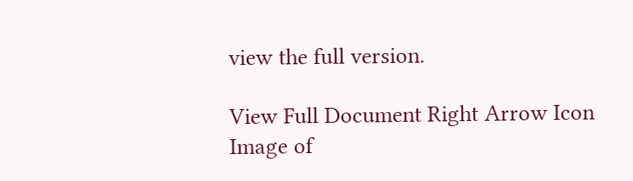view the full version.

View Full Document Right Arrow Icon
Image of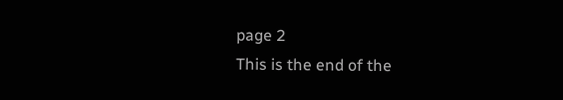page 2
This is the end of the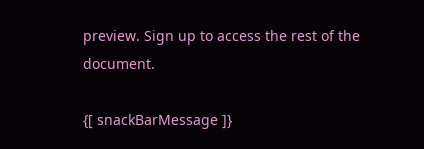preview. Sign up to access the rest of the document.

{[ snackBarMessage ]}